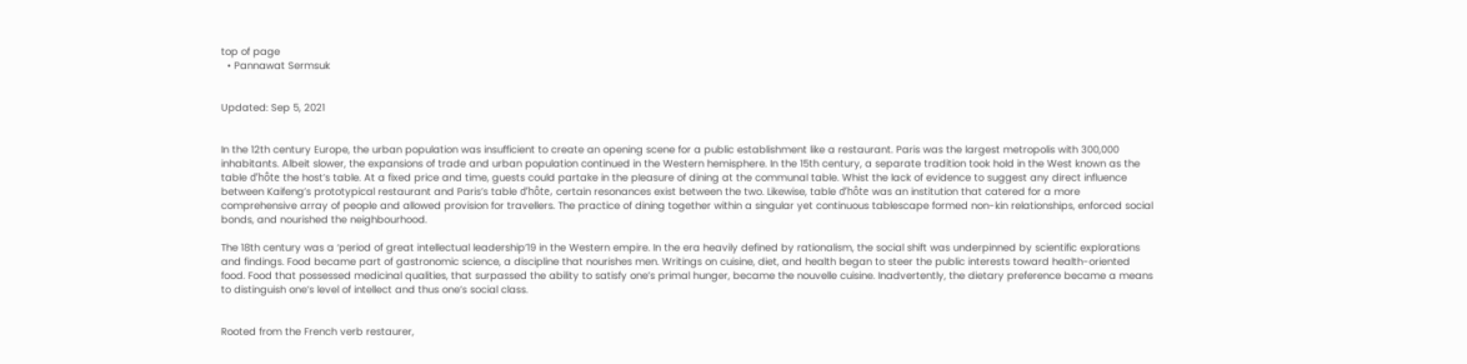top of page
  • Pannawat Sermsuk


Updated: Sep 5, 2021


In the 12th century Europe, the urban population was insufficient to create an opening scene for a public establishment like a restaurant. Paris was the largest metropolis with 300,000 inhabitants. Albeit slower, the expansions of trade and urban population continued in the Western hemisphere. In the 15th century, a separate tradition took hold in the West known as the table d’hôte the host’s table. At a fixed price and time, guests could partake in the pleasure of dining at the communal table. Whist the lack of evidence to suggest any direct influence between Kaifeng’s prototypical restaurant and Paris’s table d’hôte, certain resonances exist between the two. Likewise, table d’hôte was an institution that catered for a more comprehensive array of people and allowed provision for travellers. The practice of dining together within a singular yet continuous tablescape formed non-kin relationships, enforced social bonds, and nourished the neighbourhood.

The 18th century was a ‘period of great intellectual leadership’19 in the Western empire. In the era heavily defined by rationalism, the social shift was underpinned by scientific explorations and findings. Food became part of gastronomic science, a discipline that nourishes men. Writings on cuisine, diet, and health began to steer the public interests toward health-oriented food. Food that possessed medicinal qualities, that surpassed the ability to satisfy one’s primal hunger, became the nouvelle cuisine. Inadvertently, the dietary preference became a means to distinguish one’s level of intellect and thus one’s social class.


Rooted from the French verb restaurer,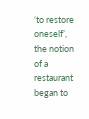‘to restore oneself’, the notion of a restaurant began to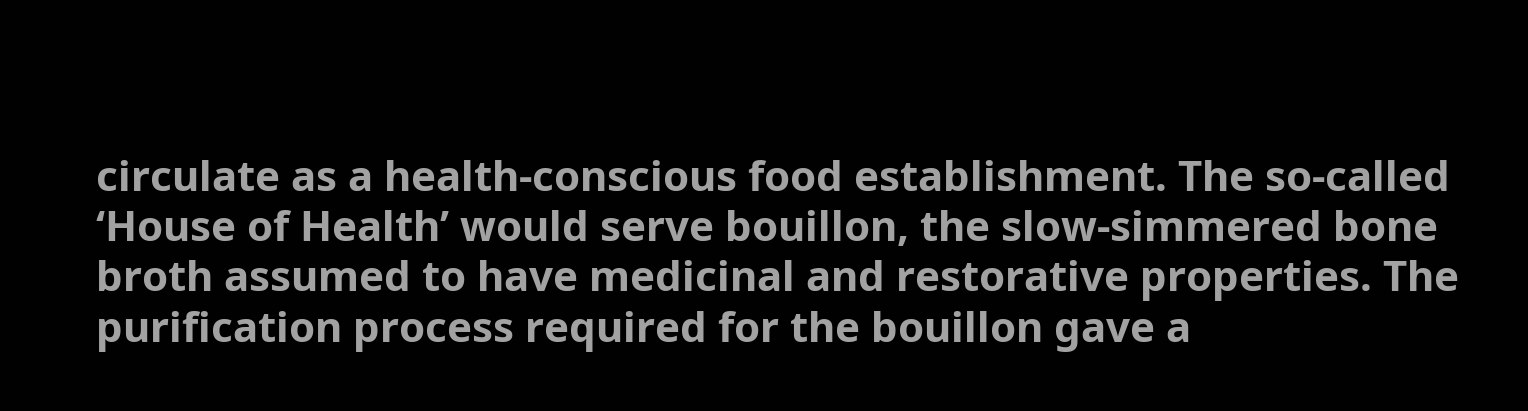circulate as a health-conscious food establishment. The so-called ‘House of Health’ would serve bouillon, the slow-simmered bone broth assumed to have medicinal and restorative properties. The purification process required for the bouillon gave a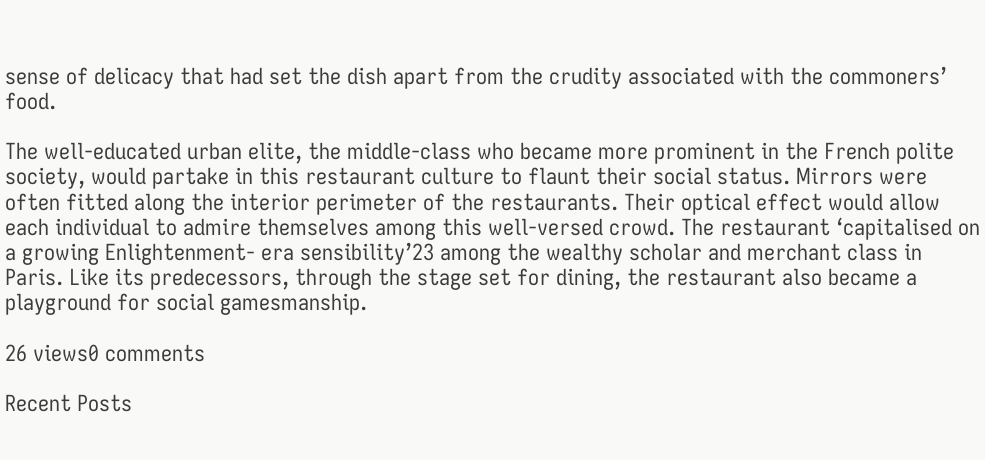sense of delicacy that had set the dish apart from the crudity associated with the commoners’ food.

The well-educated urban elite, the middle-class who became more prominent in the French polite society, would partake in this restaurant culture to flaunt their social status. Mirrors were often fitted along the interior perimeter of the restaurants. Their optical effect would allow each individual to admire themselves among this well-versed crowd. The restaurant ‘capitalised on a growing Enlightenment- era sensibility’23 among the wealthy scholar and merchant class in Paris. Like its predecessors, through the stage set for dining, the restaurant also became a playground for social gamesmanship.

26 views0 comments

Recent Posts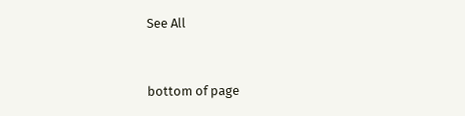See All


bottom of page